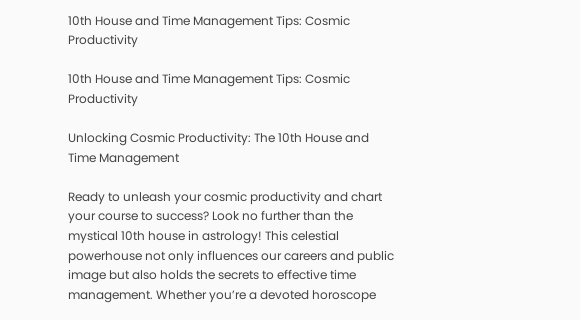10th House and Time Management Tips: Cosmic Productivity

10th House and Time Management Tips: Cosmic Productivity

Unlocking Cosmic Productivity: The 10th House and Time Management

Ready to unleash your cosmic productivity and chart your course to success? Look no further than the mystical 10th house in astrology! This celestial powerhouse not only influences our careers and public image but also holds the secrets to effective time management. Whether you’re a devoted horoscope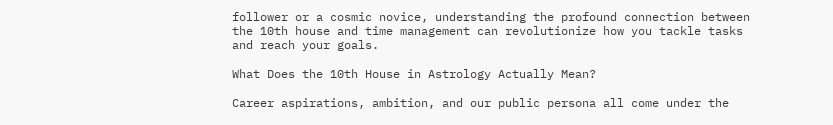follower or a cosmic novice, understanding the profound connection between the 10th house and time management can revolutionize how you tackle tasks and reach your goals.

What Does the 10th House in Astrology Actually Mean?

Career aspirations, ambition, and our public persona all come under the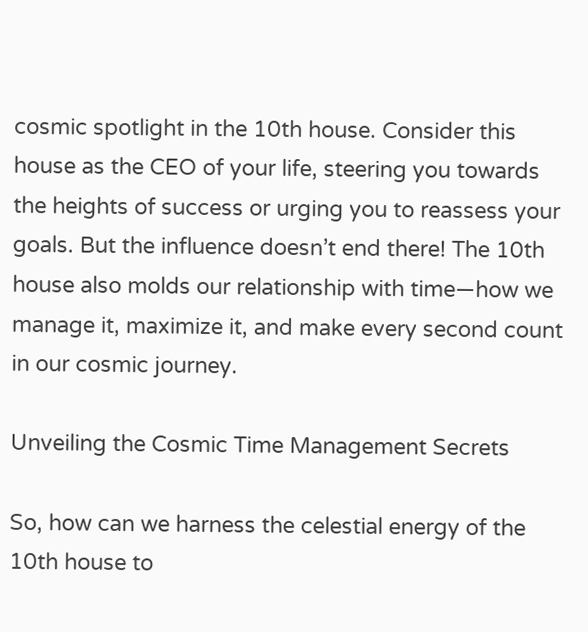cosmic spotlight in the 10th house. Consider this house as the CEO of your life, steering you towards the heights of success or urging you to reassess your goals. But the influence doesn’t end there! The 10th house also molds our relationship with time—how we manage it, maximize it, and make every second count in our cosmic journey.

Unveiling the Cosmic Time Management Secrets

So, how can we harness the celestial energy of the 10th house to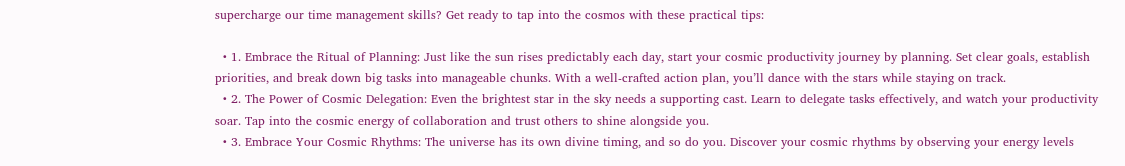supercharge our time management skills? Get ready to tap into the cosmos with these practical tips:

  • 1. Embrace the Ritual of Planning: Just like the sun rises predictably each day, start your cosmic productivity journey by planning. Set clear goals, establish priorities, and break down big tasks into manageable chunks. With a well-crafted action plan, you’ll dance with the stars while staying on track.
  • 2. The Power of Cosmic Delegation: Even the brightest star in the sky needs a supporting cast. Learn to delegate tasks effectively, and watch your productivity soar. Tap into the cosmic energy of collaboration and trust others to shine alongside you.
  • 3. Embrace Your Cosmic Rhythms: The universe has its own divine timing, and so do you. Discover your cosmic rhythms by observing your energy levels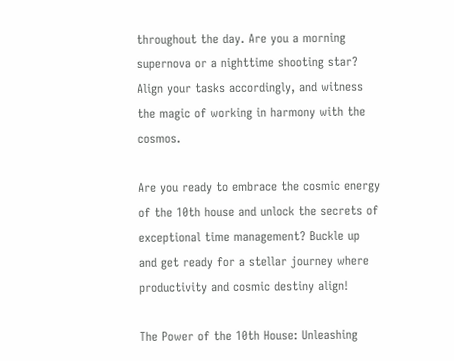throughout the day. Are you a morning supernova or a nighttime shooting star? Align your tasks accordingly, and witness the magic of working in harmony with the cosmos.

Are you ready to embrace the cosmic energy of the 10th house and unlock the secrets of exceptional time management? Buckle up and get ready for a stellar journey where productivity and cosmic destiny align!

The Power of the 10th House: Unleashing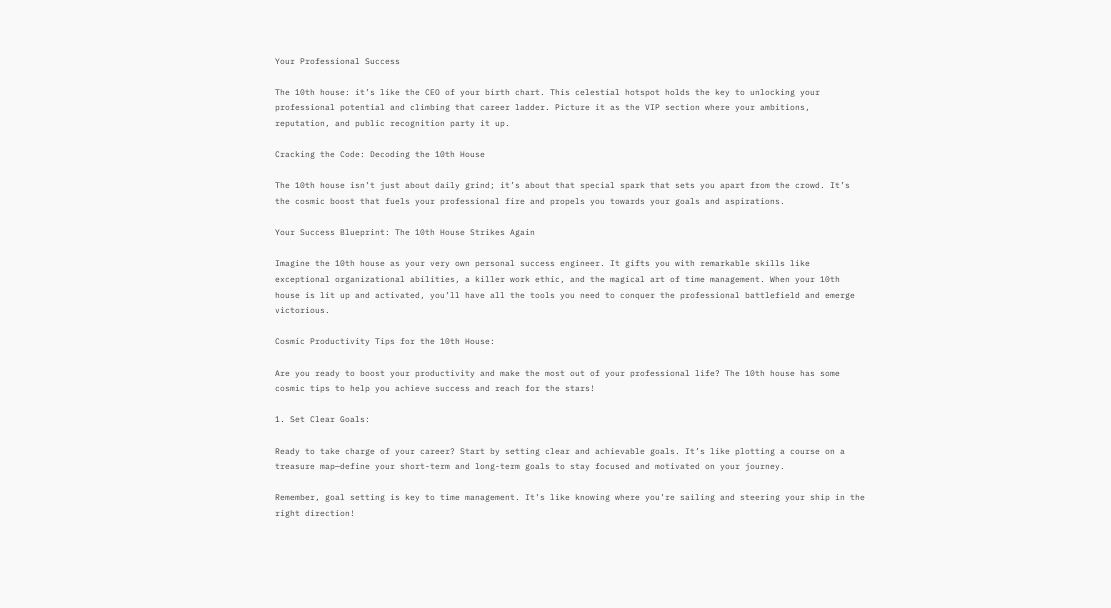Your Professional Success

The 10th house: it’s like the CEO of your birth chart. This celestial hotspot holds the key to unlocking your professional potential and climbing that career ladder. Picture it as the VIP section where your ambitions, reputation, and public recognition party it up.

Cracking the Code: Decoding the 10th House

The 10th house isn’t just about daily grind; it’s about that special spark that sets you apart from the crowd. It’s the cosmic boost that fuels your professional fire and propels you towards your goals and aspirations.

Your Success Blueprint: The 10th House Strikes Again

Imagine the 10th house as your very own personal success engineer. It gifts you with remarkable skills like exceptional organizational abilities, a killer work ethic, and the magical art of time management. When your 10th house is lit up and activated, you’ll have all the tools you need to conquer the professional battlefield and emerge victorious.

Cosmic Productivity Tips for the 10th House:

Are you ready to boost your productivity and make the most out of your professional life? The 10th house has some cosmic tips to help you achieve success and reach for the stars!

1. Set Clear Goals:

Ready to take charge of your career? Start by setting clear and achievable goals. It’s like plotting a course on a treasure map—define your short-term and long-term goals to stay focused and motivated on your journey.

Remember, goal setting is key to time management. It’s like knowing where you’re sailing and steering your ship in the right direction!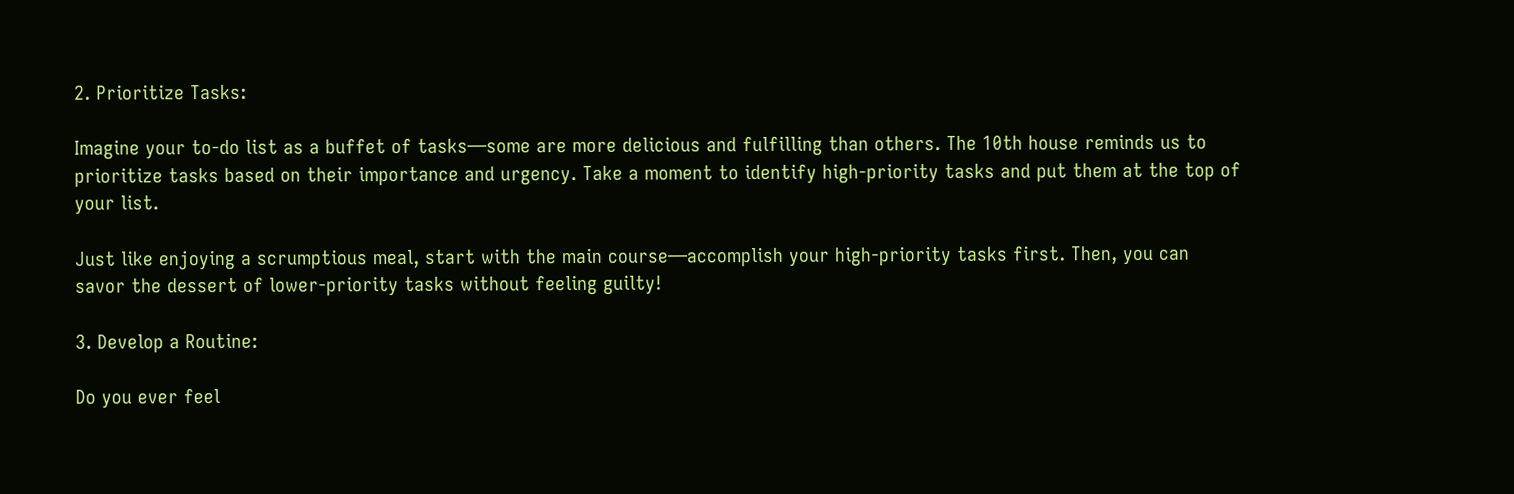2. Prioritize Tasks:

Imagine your to-do list as a buffet of tasks—some are more delicious and fulfilling than others. The 10th house reminds us to prioritize tasks based on their importance and urgency. Take a moment to identify high-priority tasks and put them at the top of your list.

Just like enjoying a scrumptious meal, start with the main course—accomplish your high-priority tasks first. Then, you can savor the dessert of lower-priority tasks without feeling guilty!

3. Develop a Routine:

Do you ever feel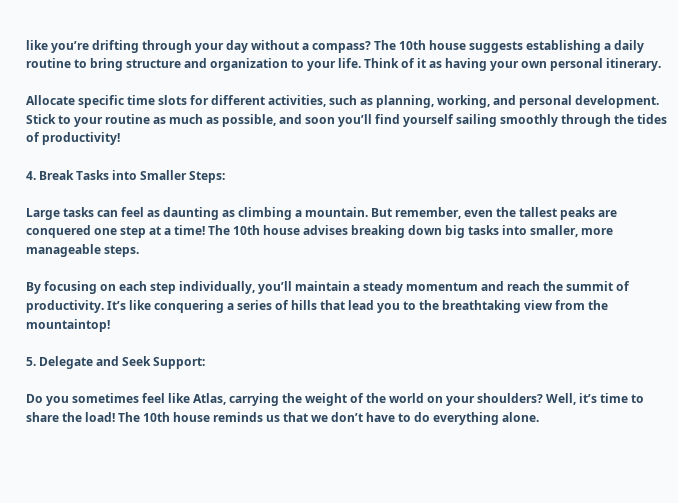like you’re drifting through your day without a compass? The 10th house suggests establishing a daily routine to bring structure and organization to your life. Think of it as having your own personal itinerary.

Allocate specific time slots for different activities, such as planning, working, and personal development. Stick to your routine as much as possible, and soon you’ll find yourself sailing smoothly through the tides of productivity!

4. Break Tasks into Smaller Steps:

Large tasks can feel as daunting as climbing a mountain. But remember, even the tallest peaks are conquered one step at a time! The 10th house advises breaking down big tasks into smaller, more manageable steps.

By focusing on each step individually, you’ll maintain a steady momentum and reach the summit of productivity. It’s like conquering a series of hills that lead you to the breathtaking view from the mountaintop!

5. Delegate and Seek Support:

Do you sometimes feel like Atlas, carrying the weight of the world on your shoulders? Well, it’s time to share the load! The 10th house reminds us that we don’t have to do everything alone.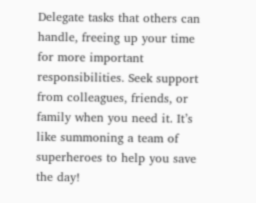Delegate tasks that others can handle, freeing up your time for more important responsibilities. Seek support from colleagues, friends, or family when you need it. It’s like summoning a team of superheroes to help you save the day!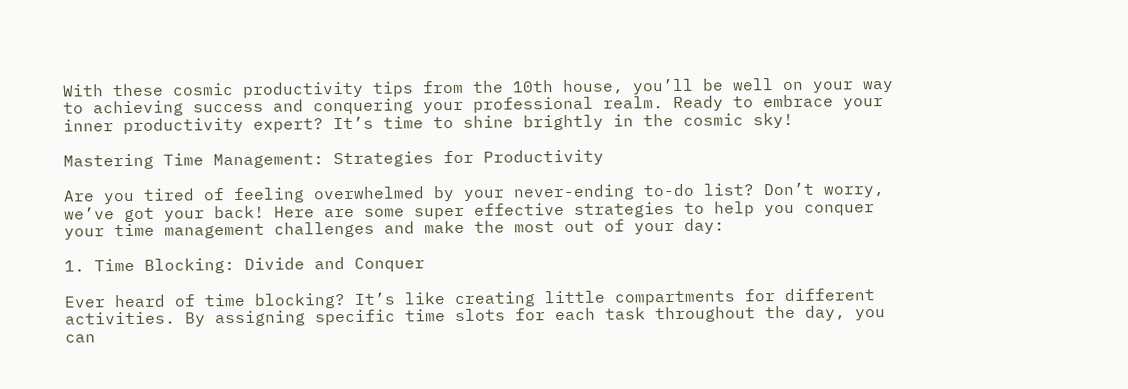With these cosmic productivity tips from the 10th house, you’ll be well on your way to achieving success and conquering your professional realm. Ready to embrace your inner productivity expert? It’s time to shine brightly in the cosmic sky!

Mastering Time Management: Strategies for Productivity

Are you tired of feeling overwhelmed by your never-ending to-do list? Don’t worry, we’ve got your back! Here are some super effective strategies to help you conquer your time management challenges and make the most out of your day:

1. Time Blocking: Divide and Conquer

Ever heard of time blocking? It’s like creating little compartments for different activities. By assigning specific time slots for each task throughout the day, you can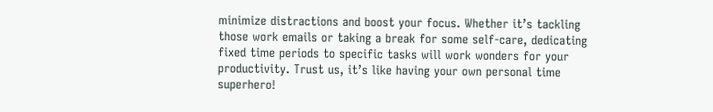minimize distractions and boost your focus. Whether it’s tackling those work emails or taking a break for some self-care, dedicating fixed time periods to specific tasks will work wonders for your productivity. Trust us, it’s like having your own personal time superhero!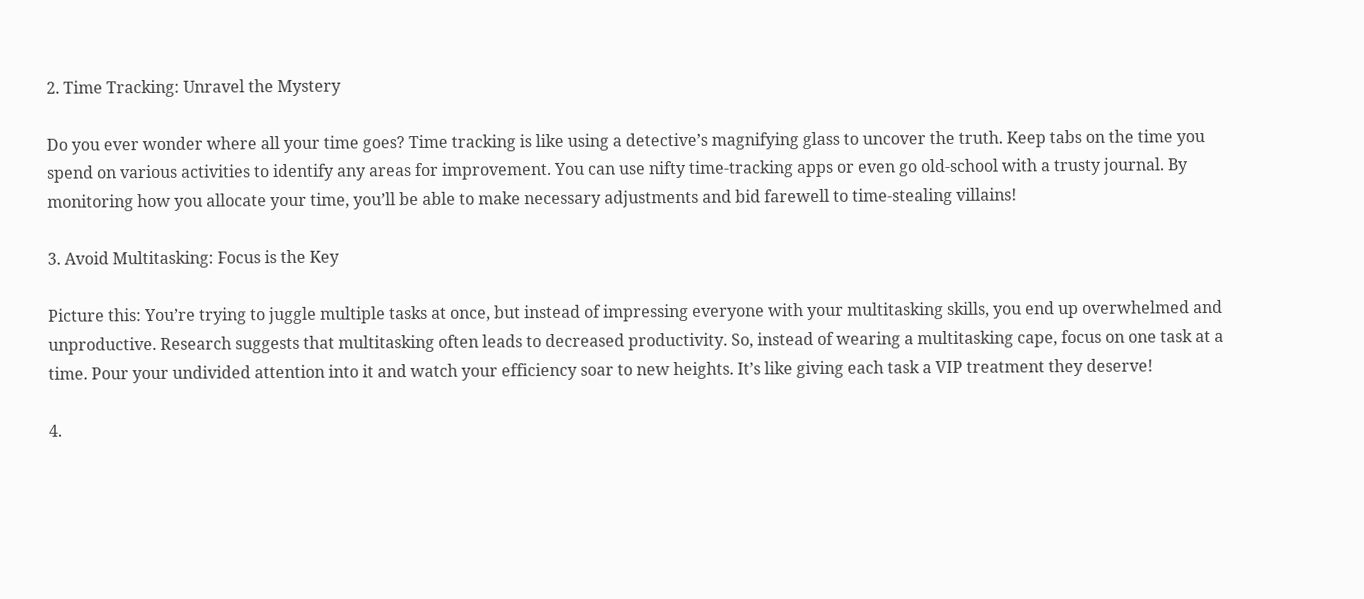2. Time Tracking: Unravel the Mystery

Do you ever wonder where all your time goes? Time tracking is like using a detective’s magnifying glass to uncover the truth. Keep tabs on the time you spend on various activities to identify any areas for improvement. You can use nifty time-tracking apps or even go old-school with a trusty journal. By monitoring how you allocate your time, you’ll be able to make necessary adjustments and bid farewell to time-stealing villains!

3. Avoid Multitasking: Focus is the Key

Picture this: You’re trying to juggle multiple tasks at once, but instead of impressing everyone with your multitasking skills, you end up overwhelmed and unproductive. Research suggests that multitasking often leads to decreased productivity. So, instead of wearing a multitasking cape, focus on one task at a time. Pour your undivided attention into it and watch your efficiency soar to new heights. It’s like giving each task a VIP treatment they deserve!

4.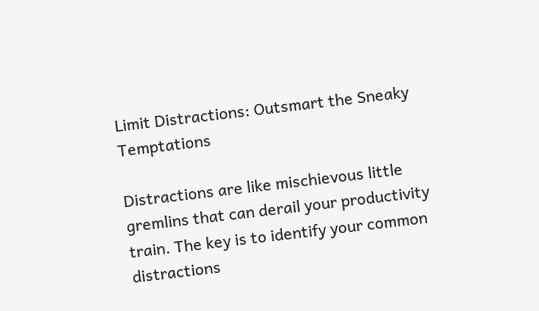Limit Distractions: Outsmart the Sneaky Temptations

Distractions are like mischievous little gremlins that can derail your productivity train. The key is to identify your common distractions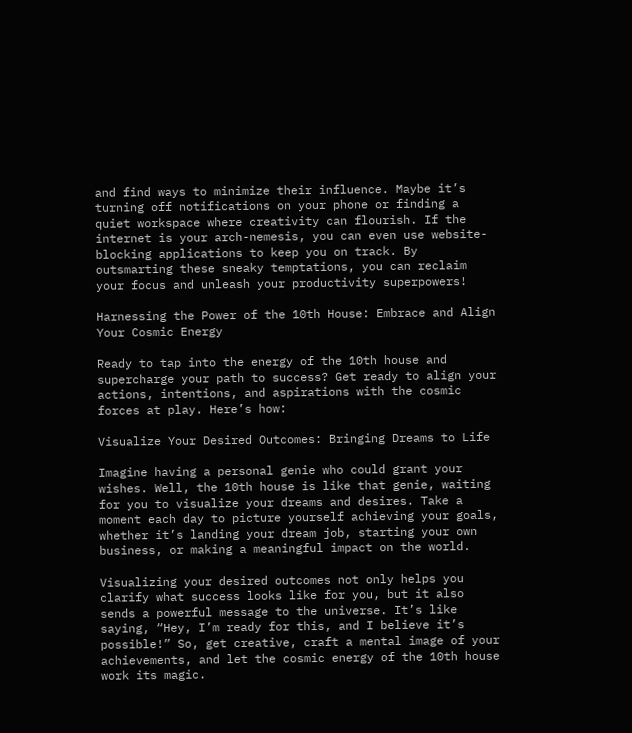and find ways to minimize their influence. Maybe it’s turning off notifications on your phone or finding a quiet workspace where creativity can flourish. If the internet is your arch-nemesis, you can even use website-blocking applications to keep you on track. By outsmarting these sneaky temptations, you can reclaim your focus and unleash your productivity superpowers!

Harnessing the Power of the 10th House: Embrace and Align Your Cosmic Energy

Ready to tap into the energy of the 10th house and supercharge your path to success? Get ready to align your actions, intentions, and aspirations with the cosmic forces at play. Here’s how:

Visualize Your Desired Outcomes: Bringing Dreams to Life

Imagine having a personal genie who could grant your wishes. Well, the 10th house is like that genie, waiting for you to visualize your dreams and desires. Take a moment each day to picture yourself achieving your goals, whether it’s landing your dream job, starting your own business, or making a meaningful impact on the world.

Visualizing your desired outcomes not only helps you clarify what success looks like for you, but it also sends a powerful message to the universe. It’s like saying, “Hey, I’m ready for this, and I believe it’s possible!” So, get creative, craft a mental image of your achievements, and let the cosmic energy of the 10th house work its magic.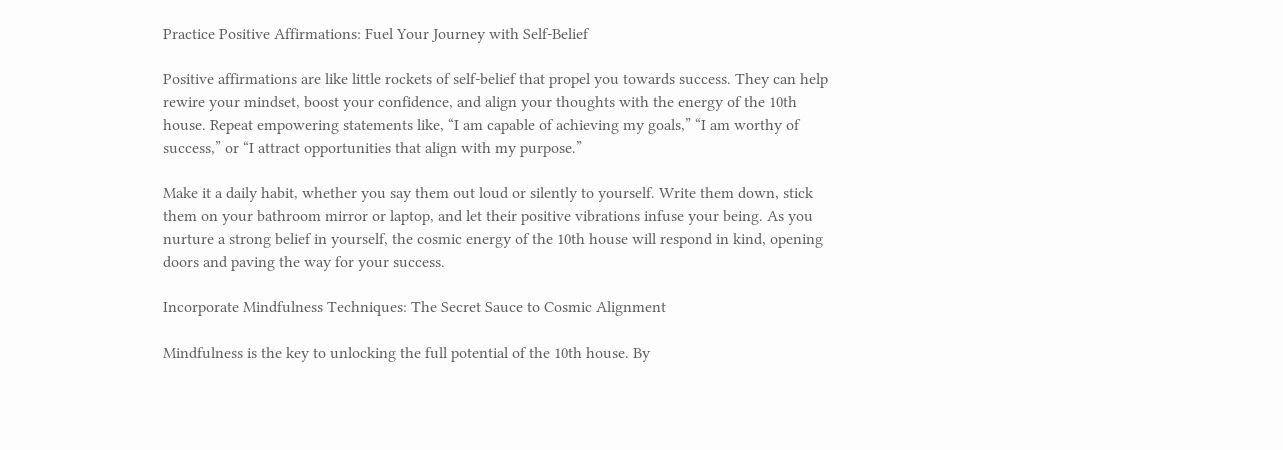Practice Positive Affirmations: Fuel Your Journey with Self-Belief

Positive affirmations are like little rockets of self-belief that propel you towards success. They can help rewire your mindset, boost your confidence, and align your thoughts with the energy of the 10th house. Repeat empowering statements like, “I am capable of achieving my goals,” “I am worthy of success,” or “I attract opportunities that align with my purpose.”

Make it a daily habit, whether you say them out loud or silently to yourself. Write them down, stick them on your bathroom mirror or laptop, and let their positive vibrations infuse your being. As you nurture a strong belief in yourself, the cosmic energy of the 10th house will respond in kind, opening doors and paving the way for your success.

Incorporate Mindfulness Techniques: The Secret Sauce to Cosmic Alignment

Mindfulness is the key to unlocking the full potential of the 10th house. By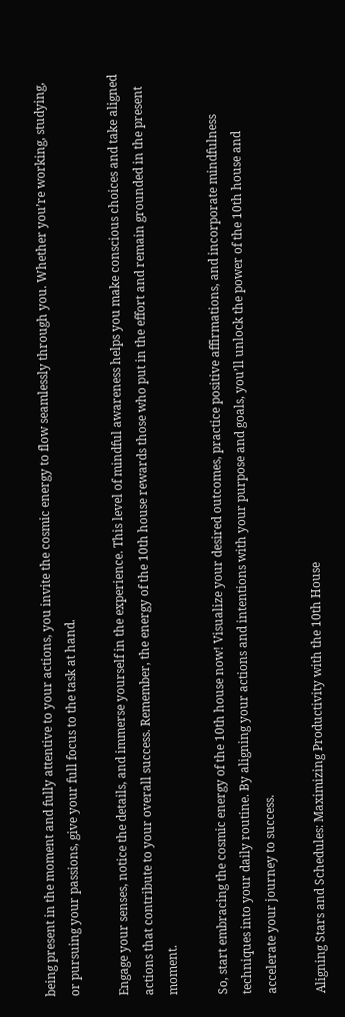being present in the moment and fully attentive to your actions, you invite the cosmic energy to flow seamlessly through you. Whether you’re working, studying, or pursuing your passions, give your full focus to the task at hand.

Engage your senses, notice the details, and immerse yourself in the experience. This level of mindful awareness helps you make conscious choices and take aligned actions that contribute to your overall success. Remember, the energy of the 10th house rewards those who put in the effort and remain grounded in the present moment.

So, start embracing the cosmic energy of the 10th house now! Visualize your desired outcomes, practice positive affirmations, and incorporate mindfulness techniques into your daily routine. By aligning your actions and intentions with your purpose and goals, you’ll unlock the power of the 10th house and accelerate your journey to success.

Aligning Stars and Schedules: Maximizing Productivity with the 10th House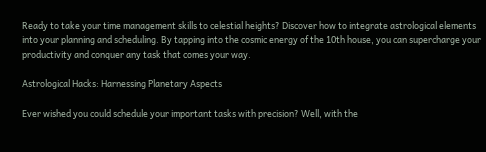Ready to take your time management skills to celestial heights? Discover how to integrate astrological elements into your planning and scheduling. By tapping into the cosmic energy of the 10th house, you can supercharge your productivity and conquer any task that comes your way.

Astrological Hacks: Harnessing Planetary Aspects

Ever wished you could schedule your important tasks with precision? Well, with the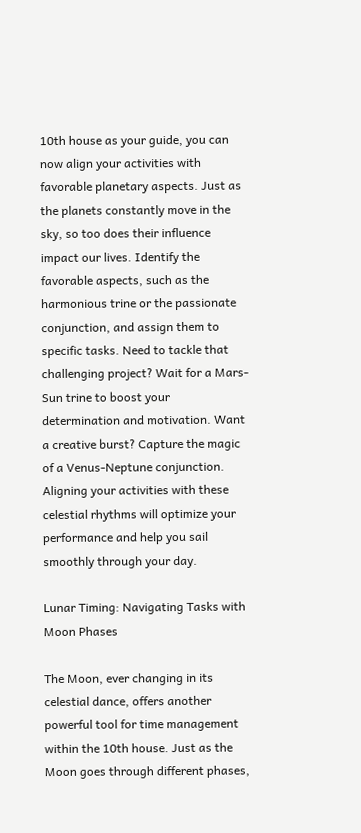10th house as your guide, you can now align your activities with favorable planetary aspects. Just as the planets constantly move in the sky, so too does their influence impact our lives. Identify the favorable aspects, such as the harmonious trine or the passionate conjunction, and assign them to specific tasks. Need to tackle that challenging project? Wait for a Mars-Sun trine to boost your determination and motivation. Want a creative burst? Capture the magic of a Venus-Neptune conjunction. Aligning your activities with these celestial rhythms will optimize your performance and help you sail smoothly through your day.

Lunar Timing: Navigating Tasks with Moon Phases

The Moon, ever changing in its celestial dance, offers another powerful tool for time management within the 10th house. Just as the Moon goes through different phases,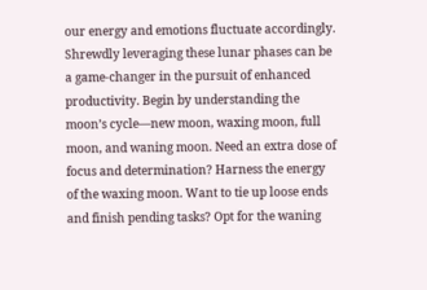our energy and emotions fluctuate accordingly. Shrewdly leveraging these lunar phases can be a game-changer in the pursuit of enhanced productivity. Begin by understanding the moon’s cycle—new moon, waxing moon, full moon, and waning moon. Need an extra dose of focus and determination? Harness the energy of the waxing moon. Want to tie up loose ends and finish pending tasks? Opt for the waning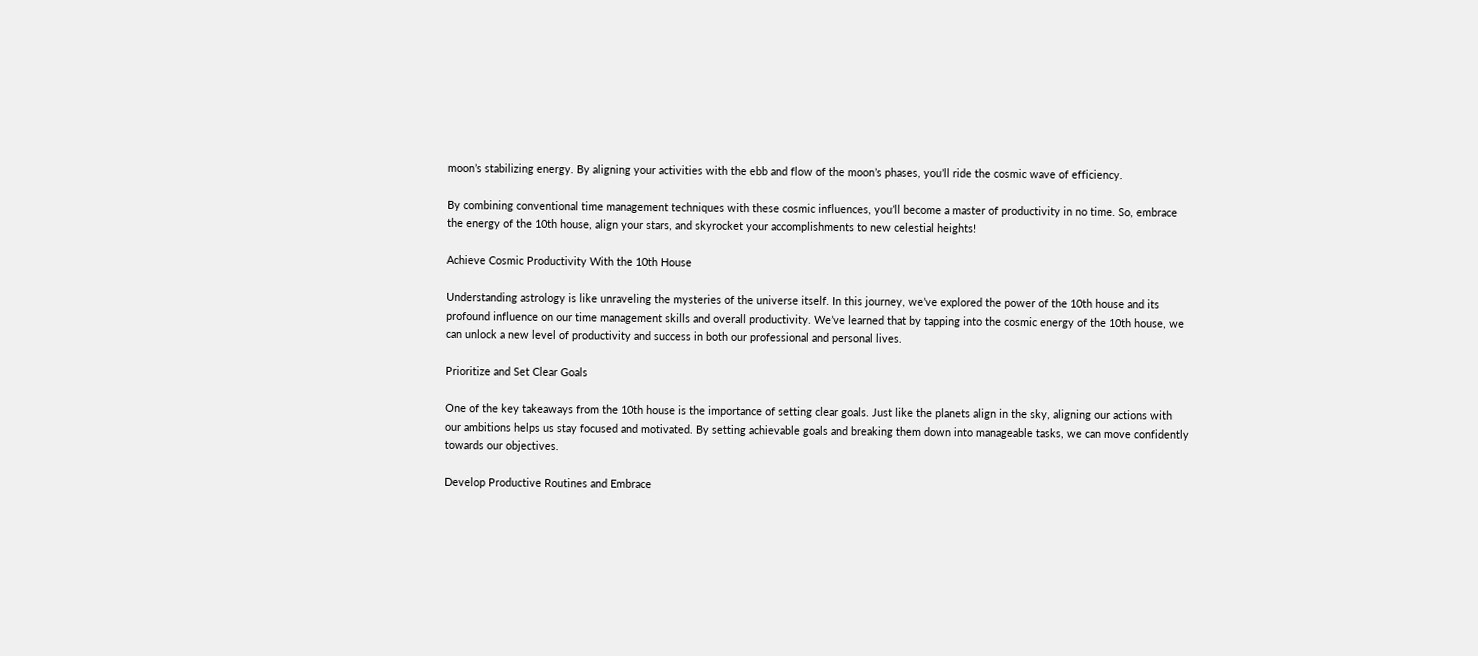moon’s stabilizing energy. By aligning your activities with the ebb and flow of the moon’s phases, you’ll ride the cosmic wave of efficiency.

By combining conventional time management techniques with these cosmic influences, you’ll become a master of productivity in no time. So, embrace the energy of the 10th house, align your stars, and skyrocket your accomplishments to new celestial heights!

Achieve Cosmic Productivity With the 10th House

Understanding astrology is like unraveling the mysteries of the universe itself. In this journey, we’ve explored the power of the 10th house and its profound influence on our time management skills and overall productivity. We’ve learned that by tapping into the cosmic energy of the 10th house, we can unlock a new level of productivity and success in both our professional and personal lives.

Prioritize and Set Clear Goals

One of the key takeaways from the 10th house is the importance of setting clear goals. Just like the planets align in the sky, aligning our actions with our ambitions helps us stay focused and motivated. By setting achievable goals and breaking them down into manageable tasks, we can move confidently towards our objectives.

Develop Productive Routines and Embrace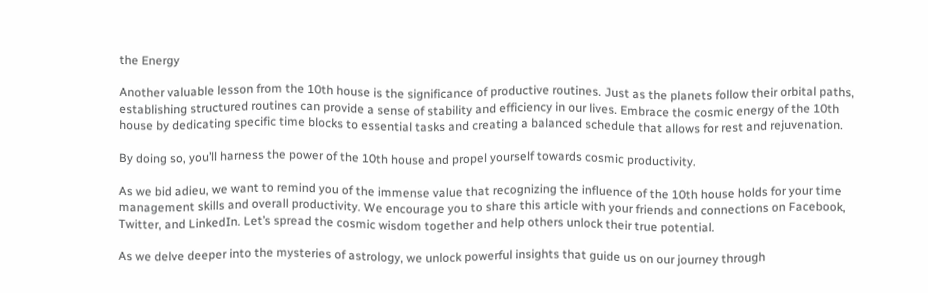the Energy

Another valuable lesson from the 10th house is the significance of productive routines. Just as the planets follow their orbital paths, establishing structured routines can provide a sense of stability and efficiency in our lives. Embrace the cosmic energy of the 10th house by dedicating specific time blocks to essential tasks and creating a balanced schedule that allows for rest and rejuvenation.

By doing so, you’ll harness the power of the 10th house and propel yourself towards cosmic productivity.

As we bid adieu, we want to remind you of the immense value that recognizing the influence of the 10th house holds for your time management skills and overall productivity. We encourage you to share this article with your friends and connections on Facebook, Twitter, and LinkedIn. Let’s spread the cosmic wisdom together and help others unlock their true potential.

As we delve deeper into the mysteries of astrology, we unlock powerful insights that guide us on our journey through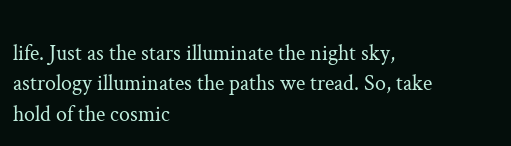life. Just as the stars illuminate the night sky, astrology illuminates the paths we tread. So, take hold of the cosmic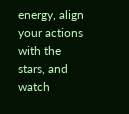energy, align your actions with the stars, and watch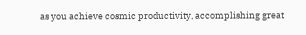as you achieve cosmic productivity, accomplishing great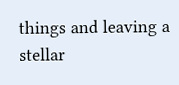things and leaving a stellar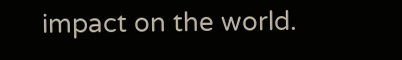impact on the world.